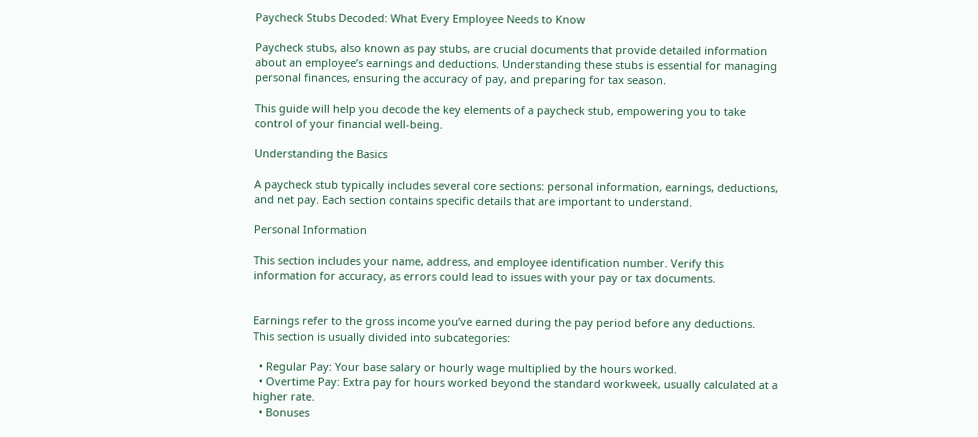Paycheck Stubs Decoded: What Every Employee Needs to Know

Paycheck stubs, also known as pay stubs, are crucial documents that provide detailed information about an employee’s earnings and deductions. Understanding these stubs is essential for managing personal finances, ensuring the accuracy of pay, and preparing for tax season.

This guide will help you decode the key elements of a paycheck stub, empowering you to take control of your financial well-being.

Understanding the Basics

A paycheck stub typically includes several core sections: personal information, earnings, deductions, and net pay. Each section contains specific details that are important to understand.

Personal Information

This section includes your name, address, and employee identification number. Verify this information for accuracy, as errors could lead to issues with your pay or tax documents.


Earnings refer to the gross income you’ve earned during the pay period before any deductions. This section is usually divided into subcategories:

  • Regular Pay: Your base salary or hourly wage multiplied by the hours worked.
  • Overtime Pay: Extra pay for hours worked beyond the standard workweek, usually calculated at a higher rate.
  • Bonuses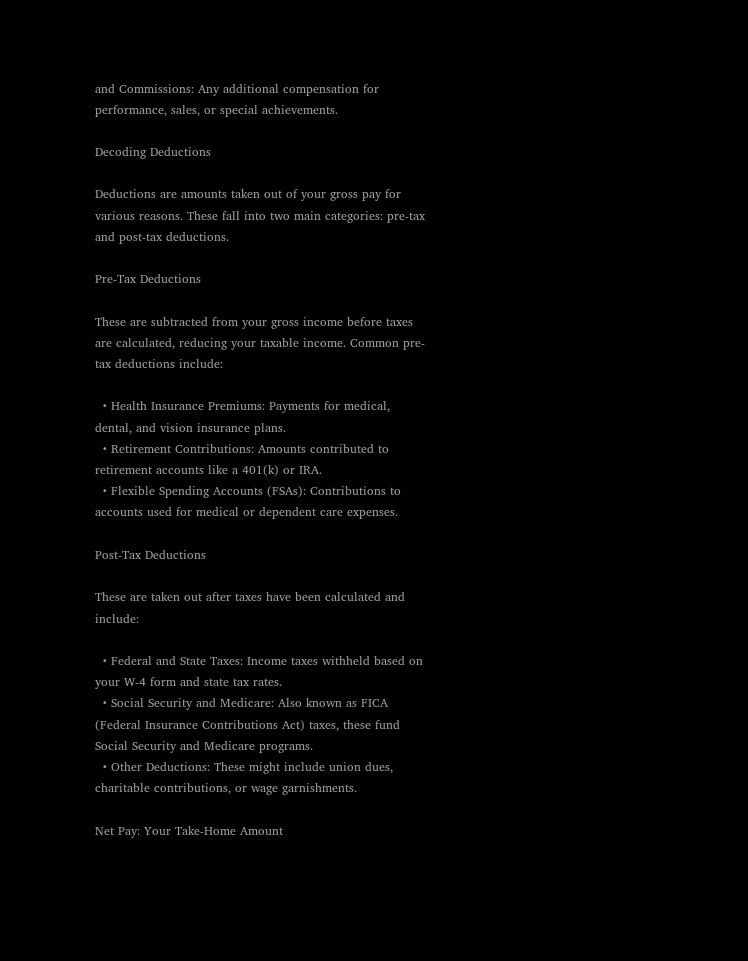and Commissions: Any additional compensation for performance, sales, or special achievements.

Decoding Deductions

Deductions are amounts taken out of your gross pay for various reasons. These fall into two main categories: pre-tax and post-tax deductions.

Pre-Tax Deductions

These are subtracted from your gross income before taxes are calculated, reducing your taxable income. Common pre-tax deductions include:

  • Health Insurance Premiums: Payments for medical, dental, and vision insurance plans.
  • Retirement Contributions: Amounts contributed to retirement accounts like a 401(k) or IRA.
  • Flexible Spending Accounts (FSAs): Contributions to accounts used for medical or dependent care expenses.

Post-Tax Deductions

These are taken out after taxes have been calculated and include:

  • Federal and State Taxes: Income taxes withheld based on your W-4 form and state tax rates.
  • Social Security and Medicare: Also known as FICA (Federal Insurance Contributions Act) taxes, these fund Social Security and Medicare programs.
  • Other Deductions: These might include union dues, charitable contributions, or wage garnishments.

Net Pay: Your Take-Home Amount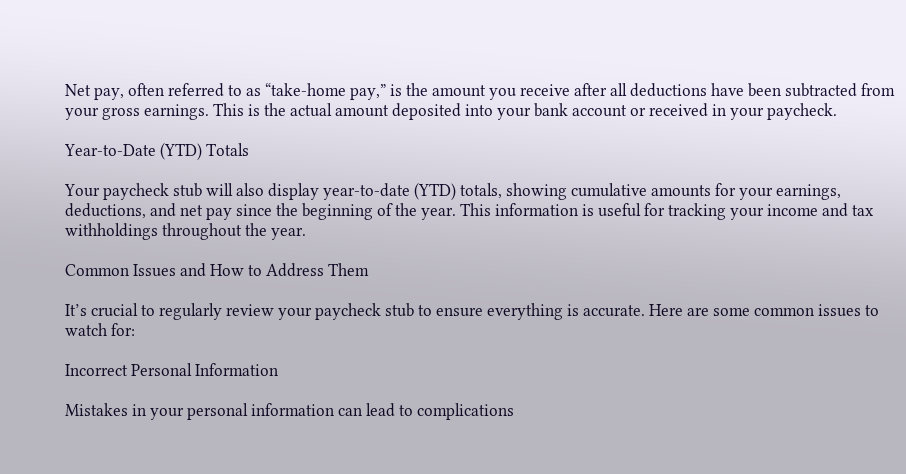Net pay, often referred to as “take-home pay,” is the amount you receive after all deductions have been subtracted from your gross earnings. This is the actual amount deposited into your bank account or received in your paycheck.

Year-to-Date (YTD) Totals

Your paycheck stub will also display year-to-date (YTD) totals, showing cumulative amounts for your earnings, deductions, and net pay since the beginning of the year. This information is useful for tracking your income and tax withholdings throughout the year.

Common Issues and How to Address Them

It’s crucial to regularly review your paycheck stub to ensure everything is accurate. Here are some common issues to watch for:

Incorrect Personal Information

Mistakes in your personal information can lead to complications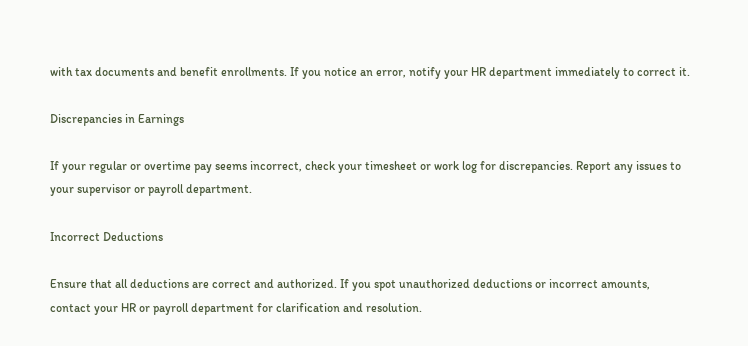with tax documents and benefit enrollments. If you notice an error, notify your HR department immediately to correct it.

Discrepancies in Earnings

If your regular or overtime pay seems incorrect, check your timesheet or work log for discrepancies. Report any issues to your supervisor or payroll department.

Incorrect Deductions

Ensure that all deductions are correct and authorized. If you spot unauthorized deductions or incorrect amounts, contact your HR or payroll department for clarification and resolution.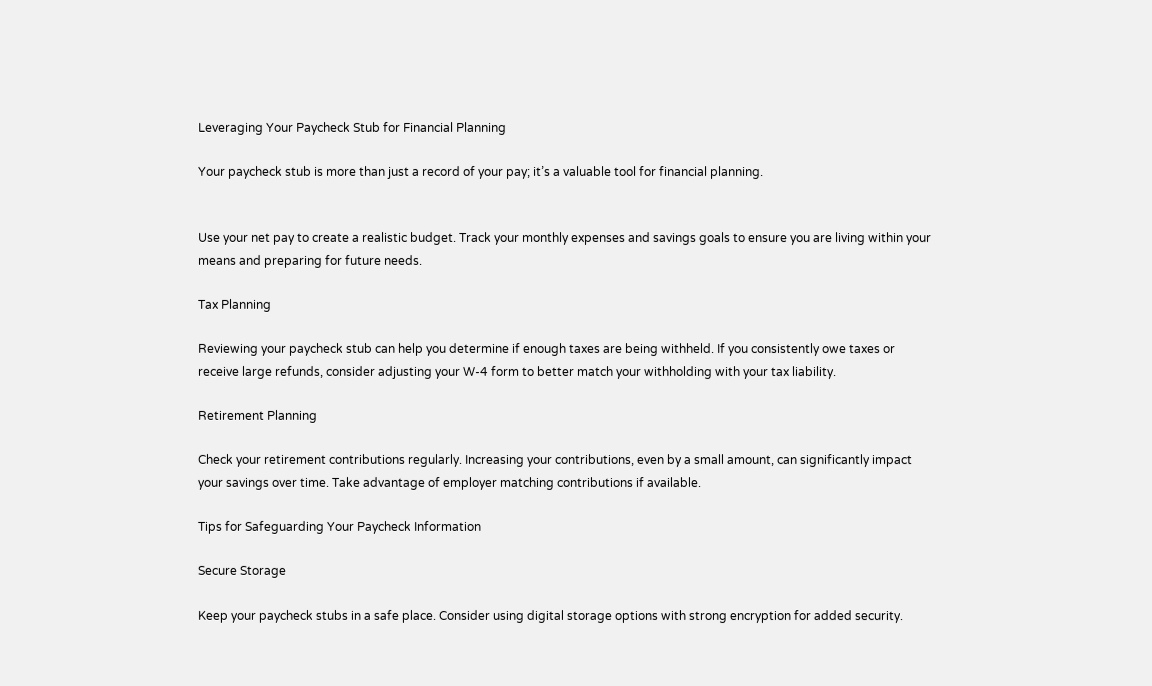Leveraging Your Paycheck Stub for Financial Planning

Your paycheck stub is more than just a record of your pay; it’s a valuable tool for financial planning.


Use your net pay to create a realistic budget. Track your monthly expenses and savings goals to ensure you are living within your means and preparing for future needs.

Tax Planning

Reviewing your paycheck stub can help you determine if enough taxes are being withheld. If you consistently owe taxes or receive large refunds, consider adjusting your W-4 form to better match your withholding with your tax liability.

Retirement Planning

Check your retirement contributions regularly. Increasing your contributions, even by a small amount, can significantly impact your savings over time. Take advantage of employer matching contributions if available.

Tips for Safeguarding Your Paycheck Information

Secure Storage

Keep your paycheck stubs in a safe place. Consider using digital storage options with strong encryption for added security.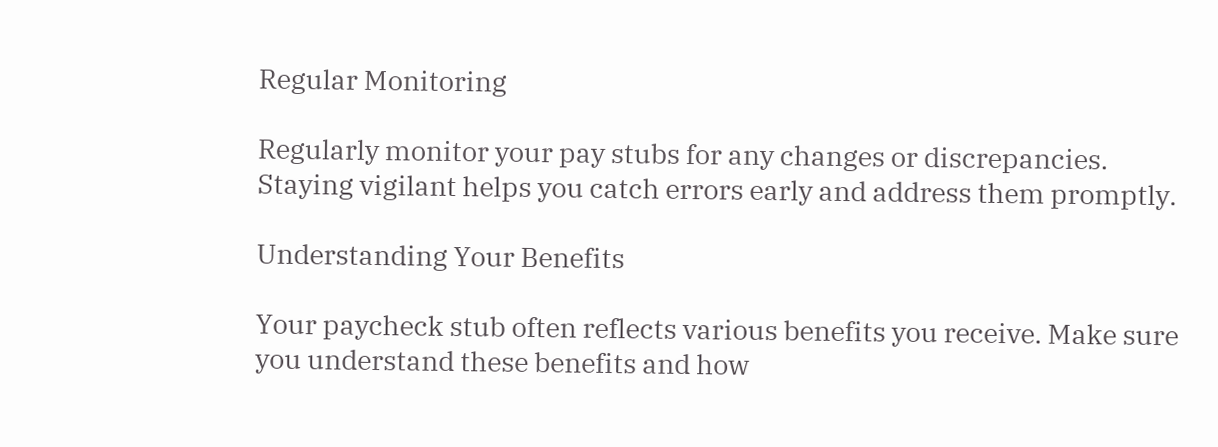Regular Monitoring

Regularly monitor your pay stubs for any changes or discrepancies. Staying vigilant helps you catch errors early and address them promptly.

Understanding Your Benefits

Your paycheck stub often reflects various benefits you receive. Make sure you understand these benefits and how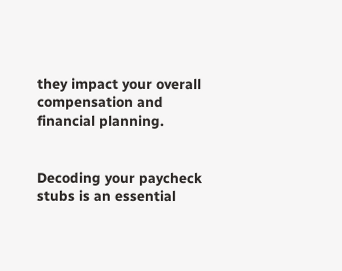they impact your overall compensation and financial planning.


Decoding your paycheck stubs is an essential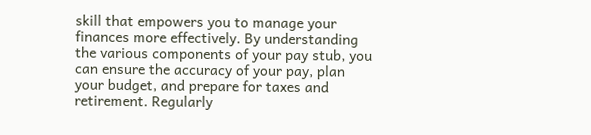skill that empowers you to manage your finances more effectively. By understanding the various components of your pay stub, you can ensure the accuracy of your pay, plan your budget, and prepare for taxes and retirement. Regularly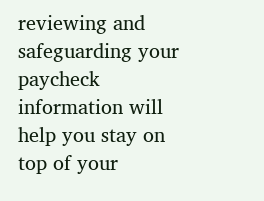reviewing and safeguarding your paycheck information will help you stay on top of your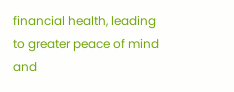financial health, leading to greater peace of mind and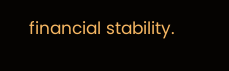financial stability.